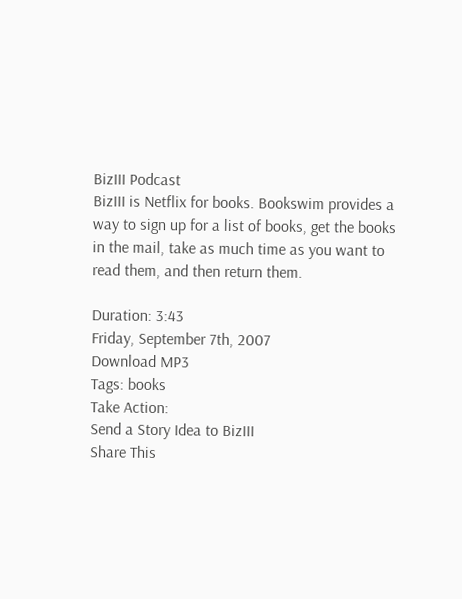BizIII Podcast
BizIII is Netflix for books. Bookswim provides a way to sign up for a list of books, get the books in the mail, take as much time as you want to read them, and then return them.

Duration: 3:43
Friday, September 7th, 2007
Download MP3
Tags: books
Take Action:
Send a Story Idea to BizIII
Share This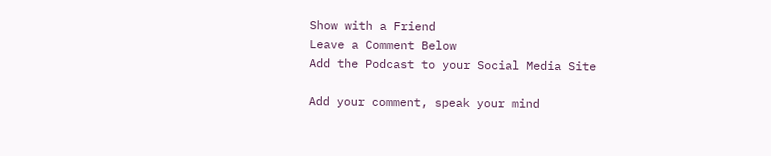Show with a Friend
Leave a Comment Below
Add the Podcast to your Social Media Site

Add your comment, speak your mind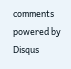comments powered by Disqus